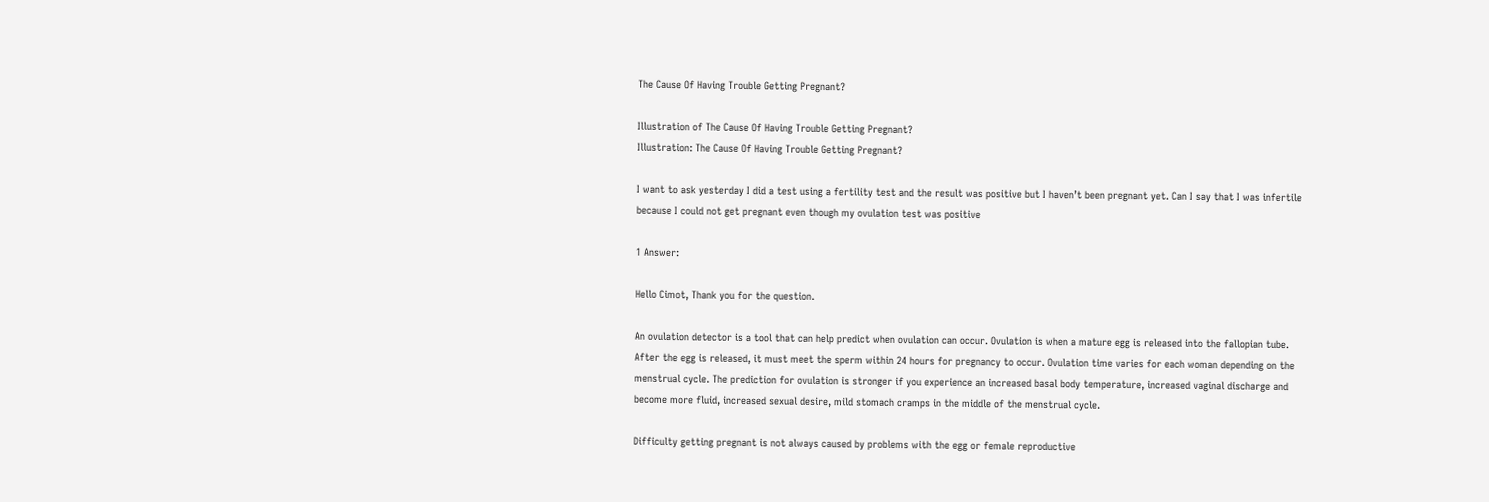The Cause Of Having Trouble Getting Pregnant?

Illustration of The Cause Of Having Trouble Getting Pregnant?
Illustration: The Cause Of Having Trouble Getting Pregnant?

I want to ask yesterday I did a test using a fertility test and the result was positive but I haven’t been pregnant yet. Can I say that I was infertile because I could not get pregnant even though my ovulation test was positive

1 Answer:

Hello Cimot, Thank you for the question.

An ovulation detector is a tool that can help predict when ovulation can occur. Ovulation is when a mature egg is released into the fallopian tube. After the egg is released, it must meet the sperm within 24 hours for pregnancy to occur. Ovulation time varies for each woman depending on the menstrual cycle. The prediction for ovulation is stronger if you experience an increased basal body temperature, increased vaginal discharge and become more fluid, increased sexual desire, mild stomach cramps in the middle of the menstrual cycle.

Difficulty getting pregnant is not always caused by problems with the egg or female reproductive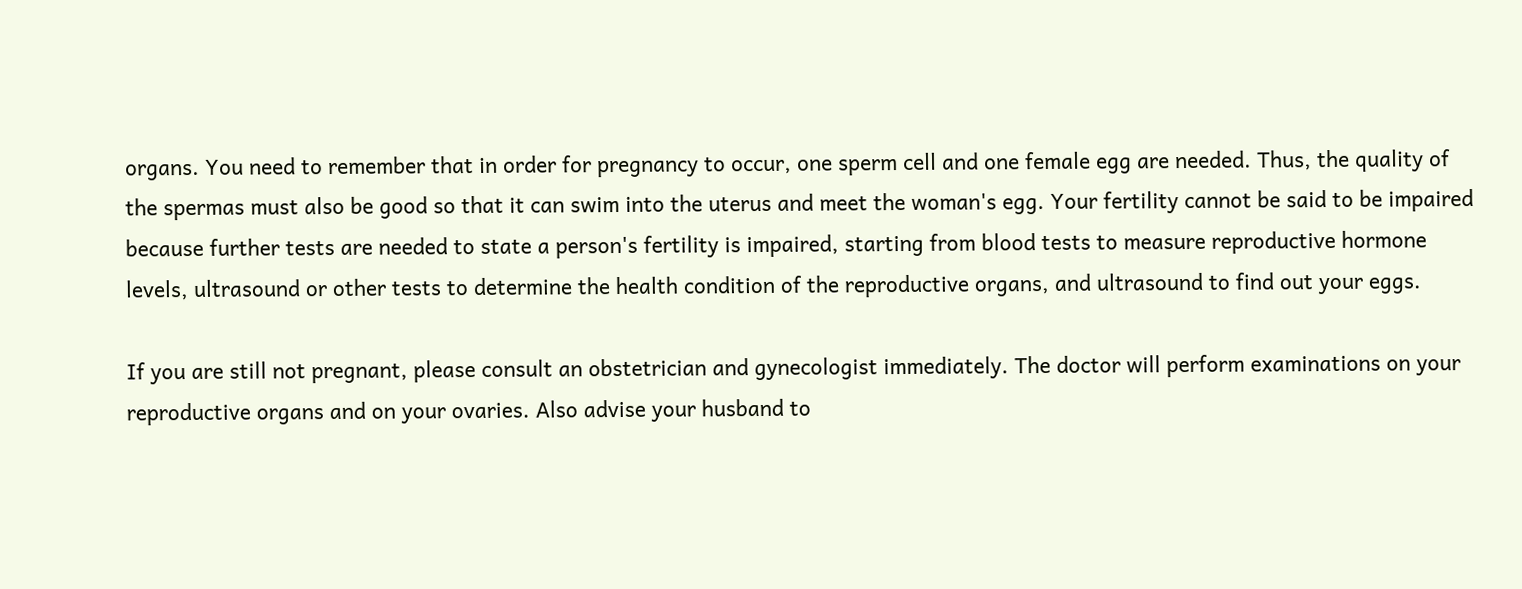organs. You need to remember that in order for pregnancy to occur, one sperm cell and one female egg are needed. Thus, the quality of the spermas must also be good so that it can swim into the uterus and meet the woman's egg. Your fertility cannot be said to be impaired because further tests are needed to state a person's fertility is impaired, starting from blood tests to measure reproductive hormone levels, ultrasound or other tests to determine the health condition of the reproductive organs, and ultrasound to find out your eggs.

If you are still not pregnant, please consult an obstetrician and gynecologist immediately. The doctor will perform examinations on your reproductive organs and on your ovaries. Also advise your husband to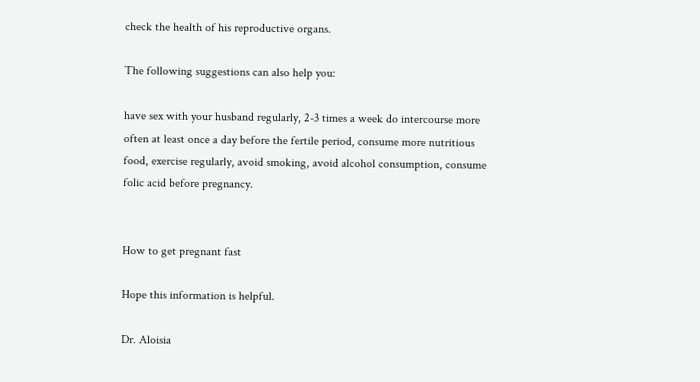check the health of his reproductive organs.

The following suggestions can also help you:

have sex with your husband regularly, 2-3 times a week do intercourse more often at least once a day before the fertile period, consume more nutritious food, exercise regularly, avoid smoking, avoid alcohol consumption, consume folic acid before pregnancy.


How to get pregnant fast

Hope this information is helpful.

Dr. Aloisia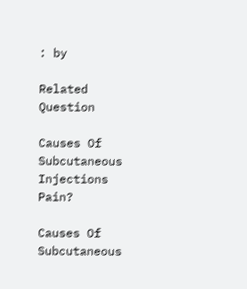: by

Related Question

Causes Of Subcutaneous Injections Pain?

Causes Of Subcutaneous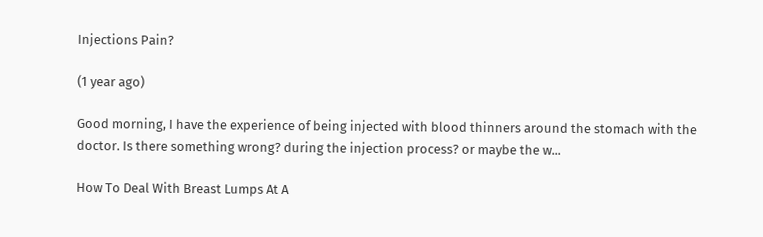Injections Pain?

(1 year ago)

Good morning, I have the experience of being injected with blood thinners around the stomach with the doctor. Is there something wrong? during the injection process? or maybe the w...

How To Deal With Breast Lumps At A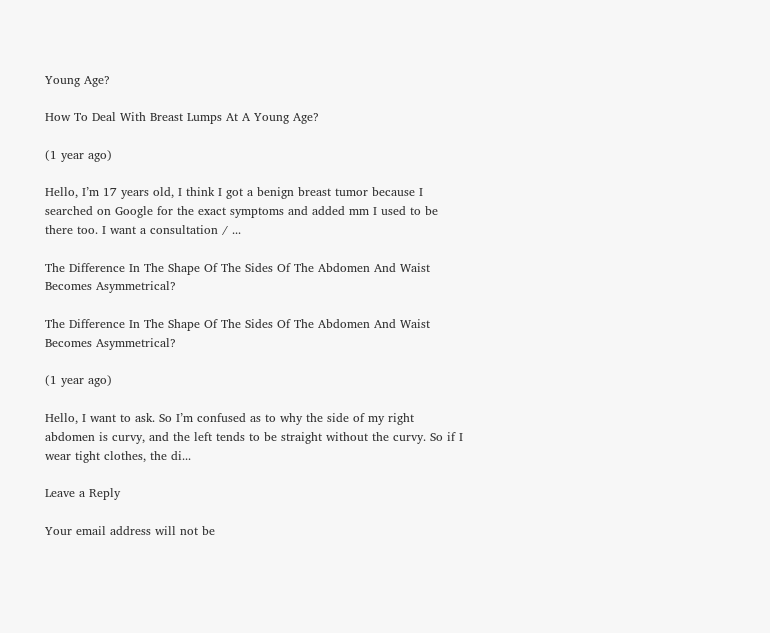Young Age?

How To Deal With Breast Lumps At A Young Age?

(1 year ago)

Hello, I’m 17 years old, I think I got a benign breast tumor because I searched on Google for the exact symptoms and added mm I used to be there too. I want a consultation / ...

The Difference In The Shape Of The Sides Of The Abdomen And Waist Becomes Asymmetrical?

The Difference In The Shape Of The Sides Of The Abdomen And Waist Becomes Asymmetrical?

(1 year ago)

Hello, I want to ask. So I’m confused as to why the side of my right abdomen is curvy, and the left tends to be straight without the curvy. So if I wear tight clothes, the di...

Leave a Reply

Your email address will not be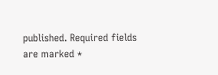published. Required fields are marked *